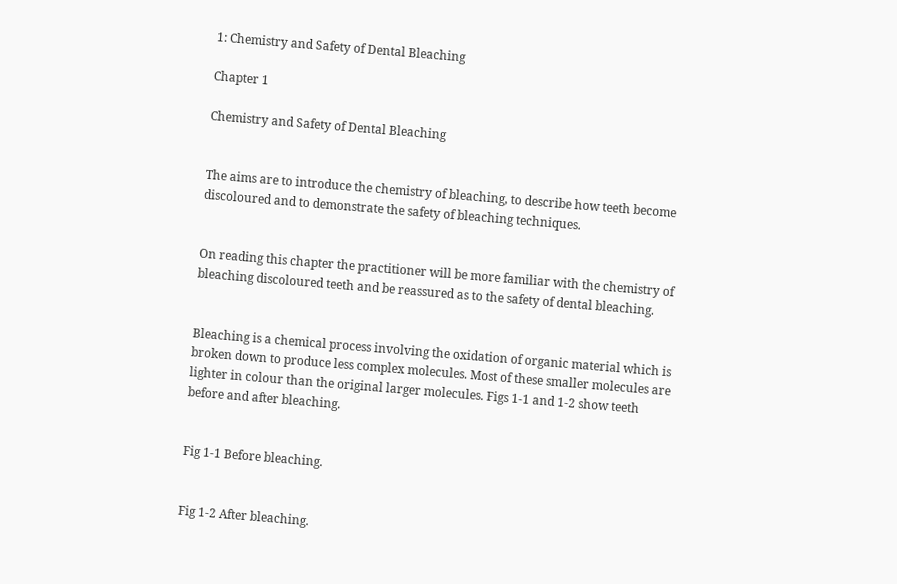1: Chemistry and Safety of Dental Bleaching

Chapter 1

Chemistry and Safety of Dental Bleaching


The aims are to introduce the chemistry of bleaching, to describe how teeth become discoloured and to demonstrate the safety of bleaching techniques.


On reading this chapter the practitioner will be more familiar with the chemistry of bleaching discoloured teeth and be reassured as to the safety of dental bleaching.


Bleaching is a chemical process involving the oxidation of organic material which is broken down to produce less complex molecules. Most of these smaller molecules are lighter in colour than the original larger molecules. Figs 1-1 and 1-2 show teeth before and after bleaching.


Fig 1-1 Before bleaching.


Fig 1-2 After bleaching.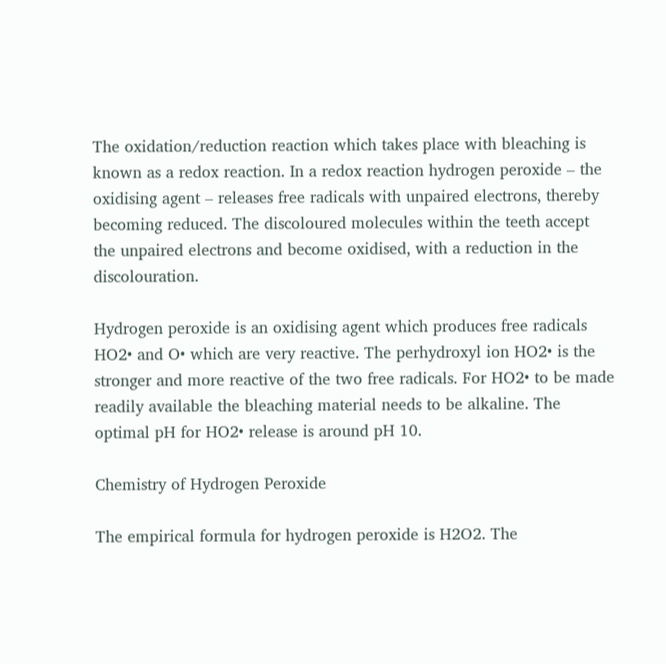The oxidation/reduction reaction which takes place with bleaching is known as a redox reaction. In a redox reaction hydrogen peroxide – the oxidising agent – releases free radicals with unpaired electrons, thereby becoming reduced. The discoloured molecules within the teeth accept the unpaired electrons and become oxidised, with a reduction in the discolouration.

Hydrogen peroxide is an oxidising agent which produces free radicals HO2• and O• which are very reactive. The perhydroxyl ion HO2• is the stronger and more reactive of the two free radicals. For HO2• to be made readily available the bleaching material needs to be alkaline. The optimal pH for HO2• release is around pH 10.

Chemistry of Hydrogen Peroxide

The empirical formula for hydrogen peroxide is H2O2. The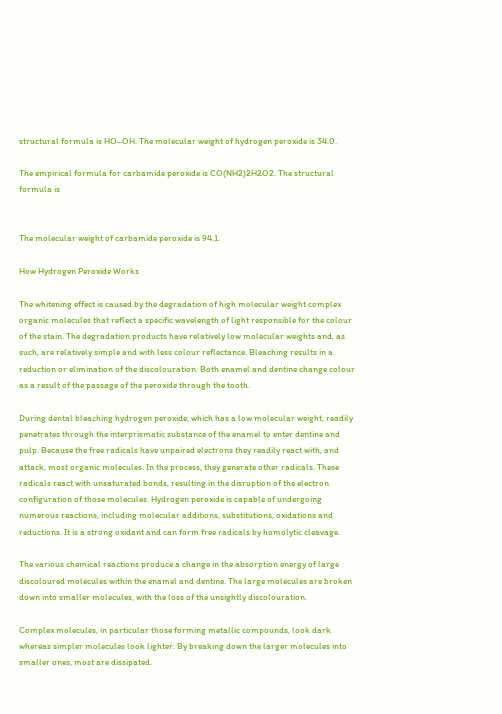structural formula is HO–OH. The molecular weight of hydrogen peroxide is 34.0.

The empirical formula for carbamide peroxide is CO(NH2)2H2O2. The structural formula is


The molecular weight of carbamide peroxide is 94.1.

How Hydrogen Peroxide Works

The whitening effect is caused by the degradation of high molecular weight complex organic molecules that reflect a specific wavelength of light responsible for the colour of the stain. The degradation products have relatively low molecular weights and, as such, are relatively simple and with less colour reflectance. Bleaching results in a reduction or elimination of the discolouration. Both enamel and dentine change colour as a result of the passage of the peroxide through the tooth.

During dental bleaching hydrogen peroxide, which has a low molecular weight, readily penetrates through the interprismatic substance of the enamel to enter dentine and pulp. Because the free radicals have unpaired electrons they readily react with, and attack, most organic molecules. In the process, they generate other radicals. These radicals react with unsaturated bonds, resulting in the disruption of the electron configuration of those molecules. Hydrogen peroxide is capable of undergoing numerous reactions, including molecular additions, substitutions, oxidations and reductions. It is a strong oxidant and can form free radicals by homolytic cleavage.

The various chemical reactions produce a change in the absorption energy of large discoloured molecules within the enamel and dentine. The large molecules are broken down into smaller molecules, with the loss of the unsightly discolouration.

Complex molecules, in particular those forming metallic compounds, look dark whereas simpler molecules look lighter. By breaking down the larger molecules into smaller ones, most are dissipated.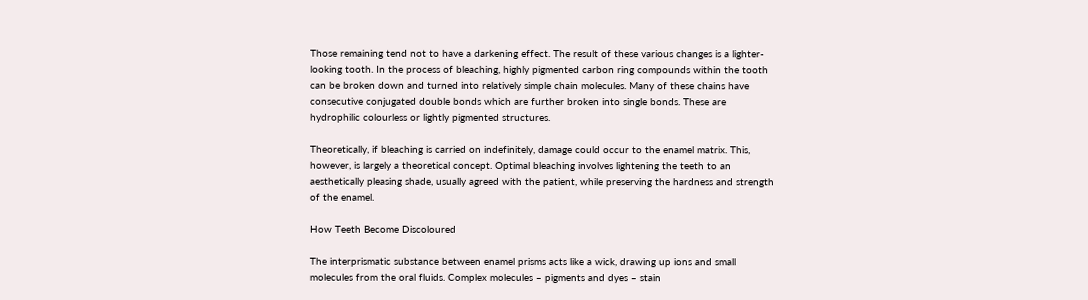Those remaining tend not to have a darkening effect. The result of these various changes is a lighter-looking tooth. In the process of bleaching, highly pigmented carbon ring compounds within the tooth can be broken down and turned into relatively simple chain molecules. Many of these chains have consecutive conjugated double bonds which are further broken into single bonds. These are hydrophilic colourless or lightly pigmented structures.

Theoretically, if bleaching is carried on indefinitely, damage could occur to the enamel matrix. This, however, is largely a theoretical concept. Optimal bleaching involves lightening the teeth to an aesthetically pleasing shade, usually agreed with the patient, while preserving the hardness and strength of the enamel.

How Teeth Become Discoloured

The interprismatic substance between enamel prisms acts like a wick, drawing up ions and small molecules from the oral fluids. Complex molecules – pigments and dyes – stain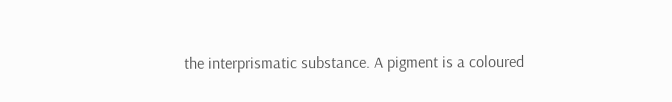the interprismatic substance. A pigment is a coloured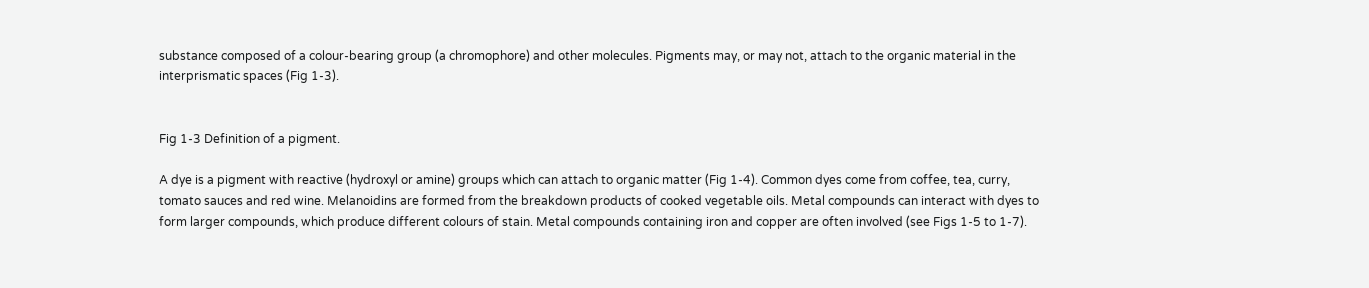substance composed of a colour-bearing group (a chromophore) and other molecules. Pigments may, or may not, attach to the organic material in the interprismatic spaces (Fig 1-3).


Fig 1-3 Definition of a pigment.

A dye is a pigment with reactive (hydroxyl or amine) groups which can attach to organic matter (Fig 1-4). Common dyes come from coffee, tea, curry, tomato sauces and red wine. Melanoidins are formed from the breakdown products of cooked vegetable oils. Metal compounds can interact with dyes to form larger compounds, which produce different colours of stain. Metal compounds containing iron and copper are often involved (see Figs 1-5 to 1-7).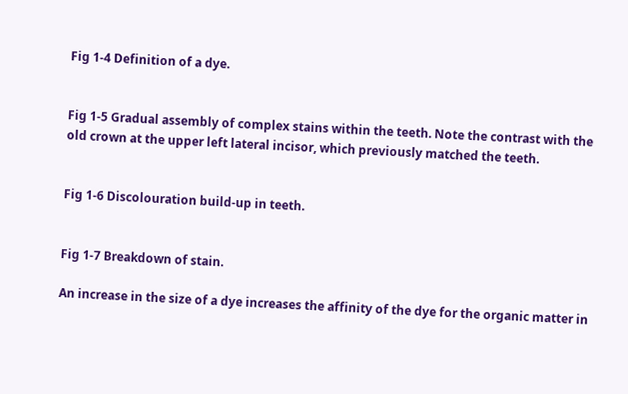Fig 1-4 Definition of a dye.


Fig 1-5 Gradual assembly of complex stains within the teeth. Note the contrast with the old crown at the upper left lateral incisor, which previously matched the teeth.


Fig 1-6 Discolouration build-up in teeth.


Fig 1-7 Breakdown of stain.

An increase in the size of a dye increases the affinity of the dye for the organic matter in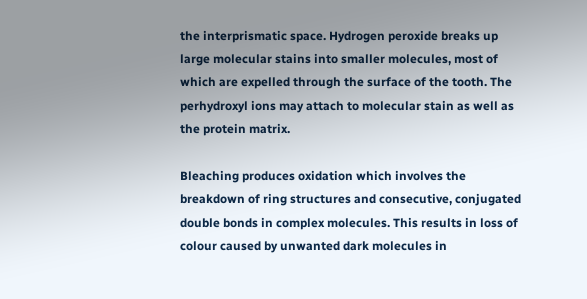the interprismatic space. Hydrogen peroxide breaks up large molecular stains into smaller molecules, most of which are expelled through the surface of the tooth. The perhydroxyl ions may attach to molecular stain as well as the protein matrix.

Bleaching produces oxidation which involves the breakdown of ring structures and consecutive, conjugated double bonds in complex molecules. This results in loss of colour caused by unwanted dark molecules in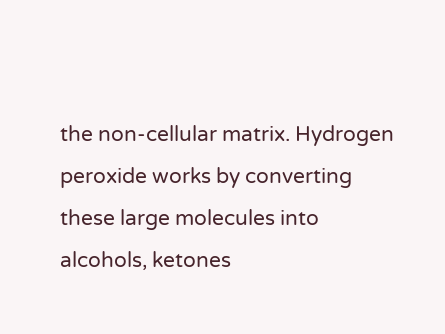the non-cellular matrix. Hydrogen peroxide works by converting these large molecules into alcohols, ketones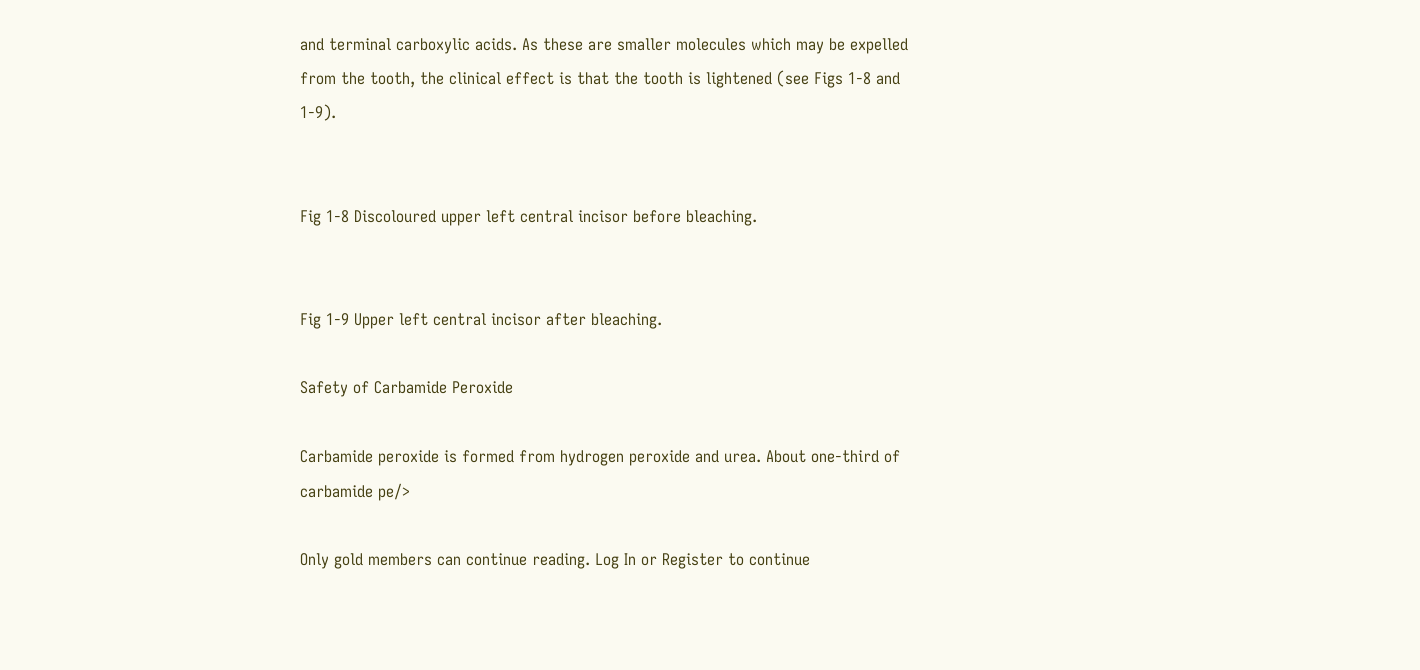and terminal carboxylic acids. As these are smaller molecules which may be expelled from the tooth, the clinical effect is that the tooth is lightened (see Figs 1-8 and 1-9).


Fig 1-8 Discoloured upper left central incisor before bleaching.


Fig 1-9 Upper left central incisor after bleaching.

Safety of Carbamide Peroxide

Carbamide peroxide is formed from hydrogen peroxide and urea. About one-third of carbamide pe/>

Only gold members can continue reading. Log In or Register to continue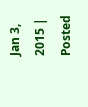Jan 3, 2015 | Posted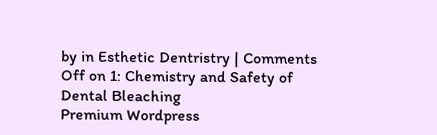by in Esthetic Dentristry | Comments Off on 1: Chemistry and Safety of Dental Bleaching
Premium Wordpress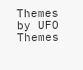Themes by UFO Themes